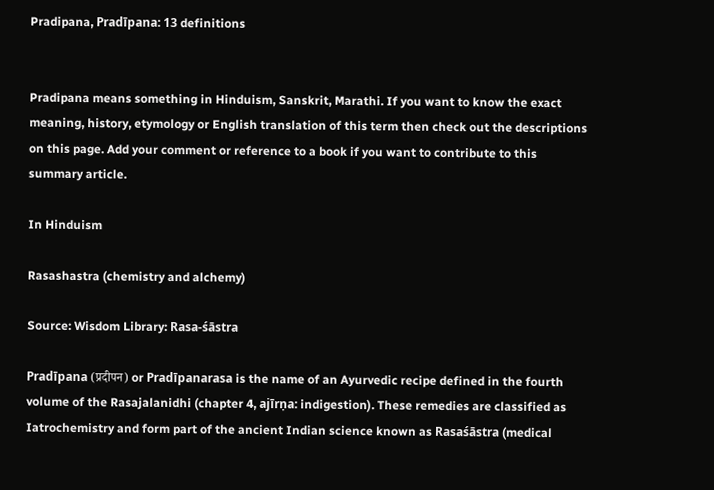Pradipana, Pradīpana: 13 definitions


Pradipana means something in Hinduism, Sanskrit, Marathi. If you want to know the exact meaning, history, etymology or English translation of this term then check out the descriptions on this page. Add your comment or reference to a book if you want to contribute to this summary article.

In Hinduism

Rasashastra (chemistry and alchemy)

Source: Wisdom Library: Rasa-śāstra

Pradīpana (प्रदीपन) or Pradīpanarasa is the name of an Ayurvedic recipe defined in the fourth volume of the Rasajalanidhi (chapter 4, ajīrṇa: indigestion). These remedies are classified as Iatrochemistry and form part of the ancient Indian science known as Rasaśāstra (medical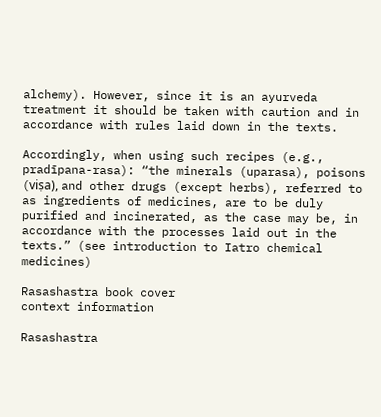alchemy). However, since it is an ayurveda treatment it should be taken with caution and in accordance with rules laid down in the texts.

Accordingly, when using such recipes (e.g., pradīpana-rasa): “the minerals (uparasa), poisons (viṣa), and other drugs (except herbs), referred to as ingredients of medicines, are to be duly purified and incinerated, as the case may be, in accordance with the processes laid out in the texts.” (see introduction to Iatro chemical medicines)

Rasashastra book cover
context information

Rasashastra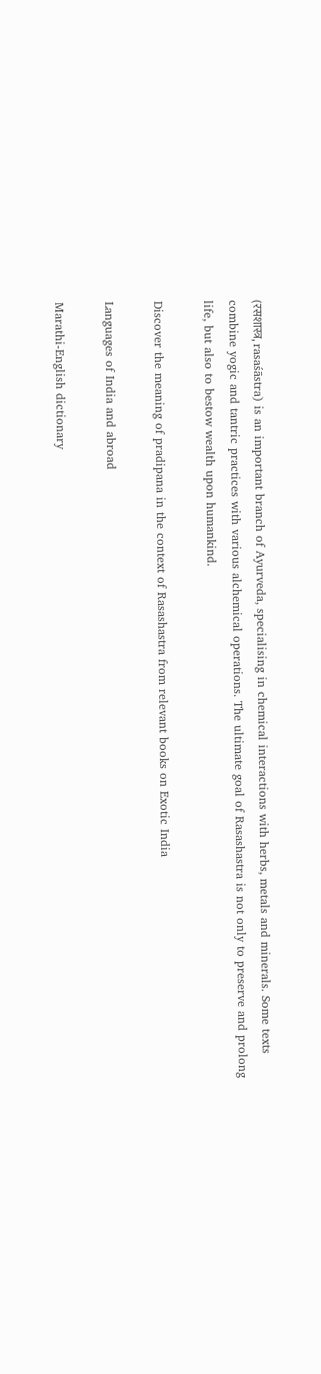(रसशास्त्र, rasaśāstra) is an important branch of Ayurveda, specialising in chemical interactions with herbs, metals and minerals. Some texts combine yogic and tantric practices with various alchemical operations. The ultimate goal of Rasashastra is not only to preserve and prolong life, but also to bestow wealth upon humankind.

Discover the meaning of pradipana in the context of Rasashastra from relevant books on Exotic India

Languages of India and abroad

Marathi-English dictionary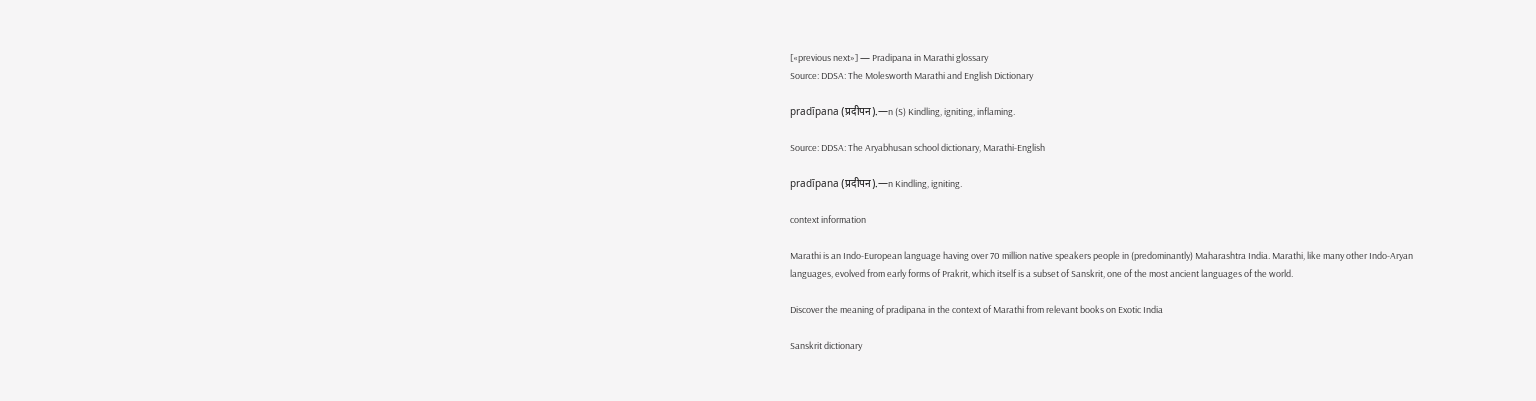[«previous next»] — Pradipana in Marathi glossary
Source: DDSA: The Molesworth Marathi and English Dictionary

pradīpana (प्रदीपन).—n (S) Kindling, igniting, inflaming.

Source: DDSA: The Aryabhusan school dictionary, Marathi-English

pradīpana (प्रदीपन).—n Kindling, igniting.

context information

Marathi is an Indo-European language having over 70 million native speakers people in (predominantly) Maharashtra India. Marathi, like many other Indo-Aryan languages, evolved from early forms of Prakrit, which itself is a subset of Sanskrit, one of the most ancient languages of the world.

Discover the meaning of pradipana in the context of Marathi from relevant books on Exotic India

Sanskrit dictionary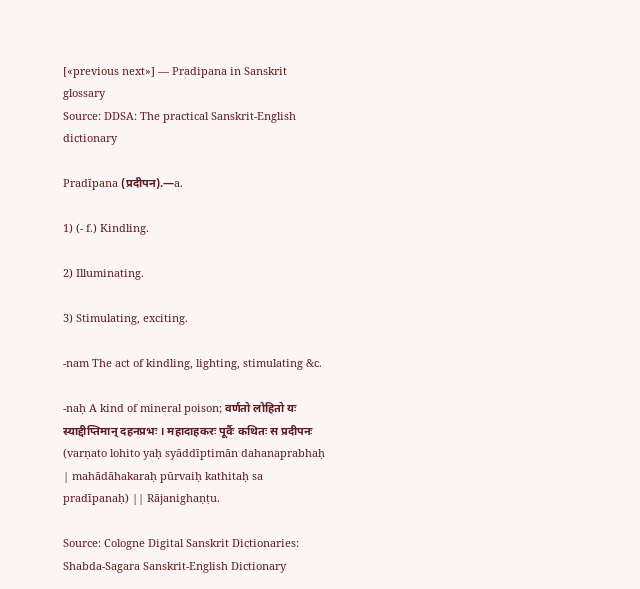[«previous next»] — Pradipana in Sanskrit glossary
Source: DDSA: The practical Sanskrit-English dictionary

Pradīpana (प्रदीपन).—a.

1) (- f.) Kindling.

2) Illuminating.

3) Stimulating, exciting.

-nam The act of kindling, lighting, stimulating &c.

-naḥ A kind of mineral poison; वर्णतो लोहितो यः स्याद्दीप्तिमान् दहनप्रभः । महादाहकरः पूर्वैः कथितः स प्रदीपनः (varṇato lohito yaḥ syāddīptimān dahanaprabhaḥ | mahādāhakaraḥ pūrvaiḥ kathitaḥ sa pradīpanaḥ) || Rājanighaṇṭu.

Source: Cologne Digital Sanskrit Dictionaries: Shabda-Sagara Sanskrit-English Dictionary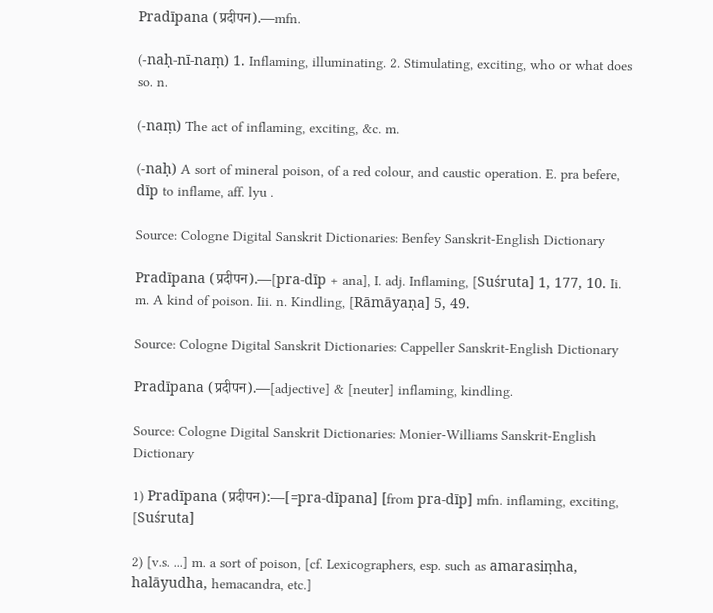Pradīpana (प्रदीपन).—mfn.

(-naḥ-nī-naṃ) 1. Inflaming, illuminating. 2. Stimulating, exciting, who or what does so. n.

(-naṃ) The act of inflaming, exciting, &c. m.

(-naḥ) A sort of mineral poison, of a red colour, and caustic operation. E. pra befere, dīp to inflame, aff. lyu .

Source: Cologne Digital Sanskrit Dictionaries: Benfey Sanskrit-English Dictionary

Pradīpana (प्रदीपन).—[pra-dīp + ana], I. adj. Inflaming, [Suśruta] 1, 177, 10. Ii. m. A kind of poison. Iii. n. Kindling, [Rāmāyaṇa] 5, 49.

Source: Cologne Digital Sanskrit Dictionaries: Cappeller Sanskrit-English Dictionary

Pradīpana (प्रदीपन).—[adjective] & [neuter] inflaming, kindling.

Source: Cologne Digital Sanskrit Dictionaries: Monier-Williams Sanskrit-English Dictionary

1) Pradīpana (प्रदीपन):—[=pra-dīpana] [from pra-dīp] mfn. inflaming, exciting, [Suśruta]

2) [v.s. ...] m. a sort of poison, [cf. Lexicographers, esp. such as amarasiṃha, halāyudha, hemacandra, etc.]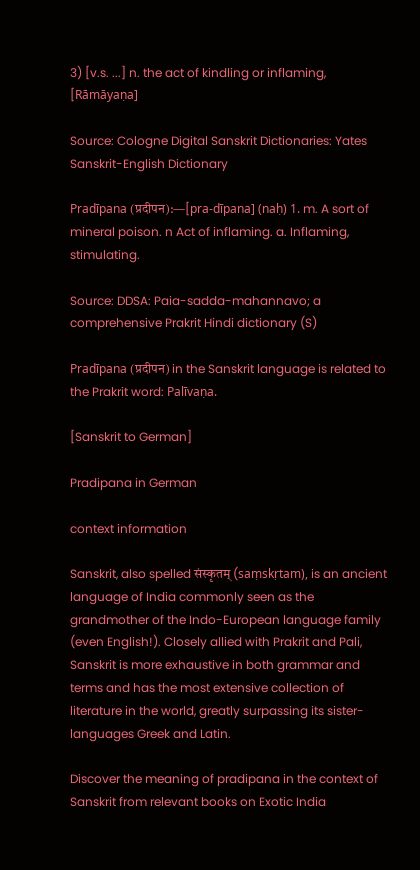3) [v.s. ...] n. the act of kindling or inflaming, [Rāmāyaṇa]

Source: Cologne Digital Sanskrit Dictionaries: Yates Sanskrit-English Dictionary

Pradīpana (प्रदीपन):—[pra-dīpana] (naḥ) 1. m. A sort of mineral poison. n Act of inflaming. a. Inflaming, stimulating.

Source: DDSA: Paia-sadda-mahannavo; a comprehensive Prakrit Hindi dictionary (S)

Pradīpana (प्रदीपन) in the Sanskrit language is related to the Prakrit word: Palīvaṇa.

[Sanskrit to German]

Pradipana in German

context information

Sanskrit, also spelled संस्कृतम् (saṃskṛtam), is an ancient language of India commonly seen as the grandmother of the Indo-European language family (even English!). Closely allied with Prakrit and Pali, Sanskrit is more exhaustive in both grammar and terms and has the most extensive collection of literature in the world, greatly surpassing its sister-languages Greek and Latin.

Discover the meaning of pradipana in the context of Sanskrit from relevant books on Exotic India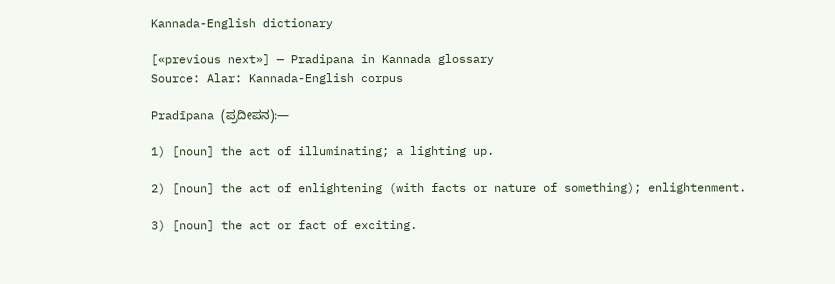Kannada-English dictionary

[«previous next»] — Pradipana in Kannada glossary
Source: Alar: Kannada-English corpus

Pradīpana (ಪ್ರದೀಪನ):—

1) [noun] the act of illuminating; a lighting up.

2) [noun] the act of enlightening (with facts or nature of something); enlightenment.

3) [noun] the act or fact of exciting.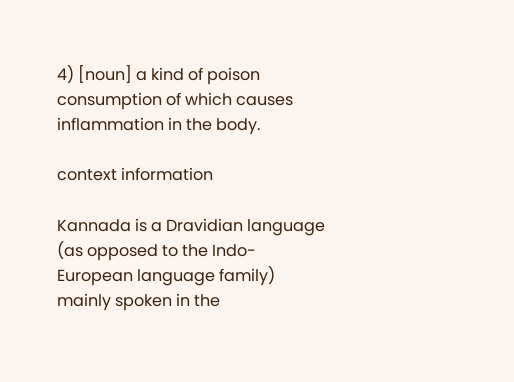4) [noun] a kind of poison consumption of which causes inflammation in the body.

context information

Kannada is a Dravidian language (as opposed to the Indo-European language family) mainly spoken in the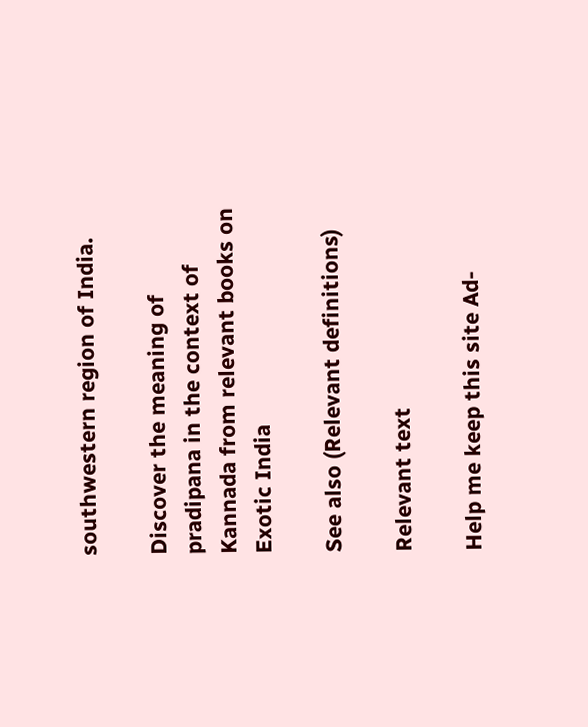southwestern region of India.

Discover the meaning of pradipana in the context of Kannada from relevant books on Exotic India

See also (Relevant definitions)

Relevant text

Help me keep this site Ad-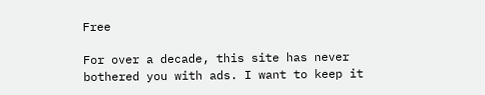Free

For over a decade, this site has never bothered you with ads. I want to keep it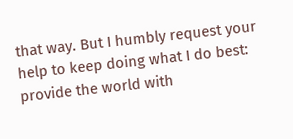that way. But I humbly request your help to keep doing what I do best: provide the world with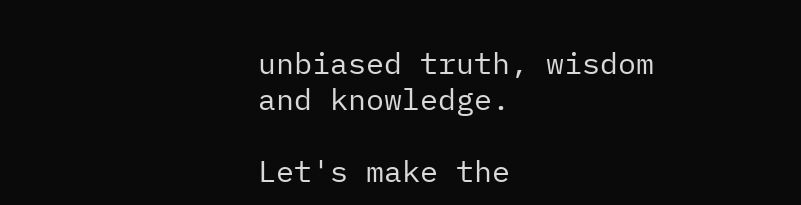unbiased truth, wisdom and knowledge.

Let's make the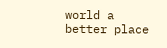world a better place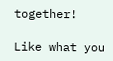together!

Like what you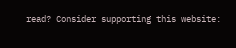read? Consider supporting this website: